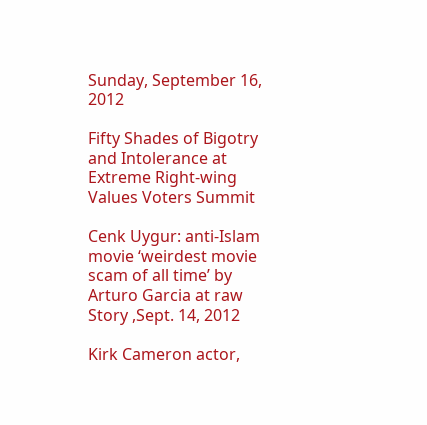Sunday, September 16, 2012

Fifty Shades of Bigotry and Intolerance at Extreme Right-wing Values Voters Summit

Cenk Uygur: anti-Islam movie ‘weirdest movie scam of all time’ by Arturo Garcia at raw Story ,Sept. 14, 2012

Kirk Cameron actor,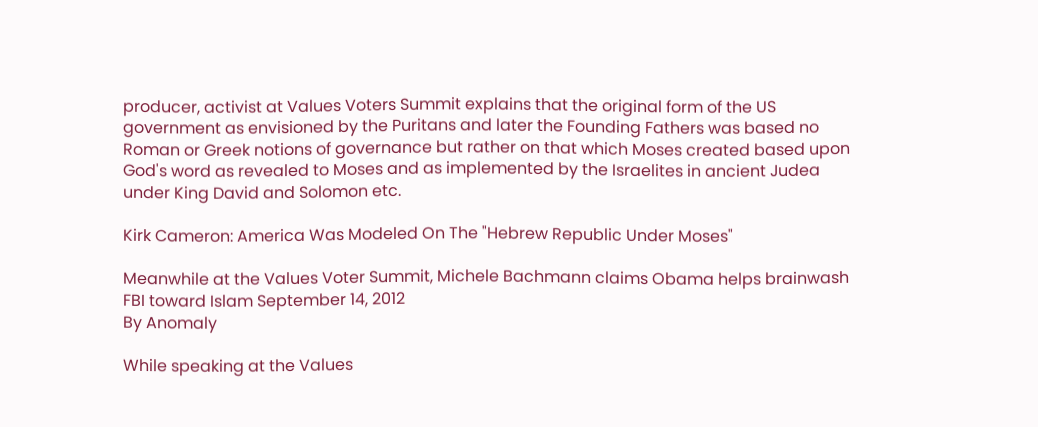producer, activist at Values Voters Summit explains that the original form of the US government as envisioned by the Puritans and later the Founding Fathers was based no Roman or Greek notions of governance but rather on that which Moses created based upon God's word as revealed to Moses and as implemented by the Israelites in ancient Judea under King David and Solomon etc.

Kirk Cameron: America Was Modeled On The "Hebrew Republic Under Moses"

Meanwhile at the Values Voter Summit, Michele Bachmann claims Obama helps brainwash FBI toward Islam September 14, 2012
By Anomaly

While speaking at the Values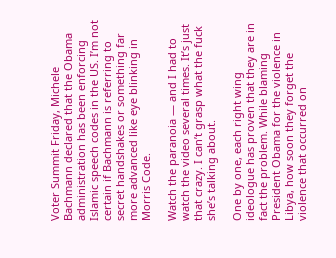Voter Summit Friday, Michele Bachmann declared that the Obama administration has been enforcing Islamic speech codes in the US. I’m not certain if Bachmann is referring to secret handshakes or something far more advanced like eye blinking in Morris Code.

Watch the paranoia — and I had to watch the video several times. It’s just that crazy. I can’t grasp what the fuck she’s talking about.

One by one, each right wing ideologue has proven that they are in fact the problem. While blaming President Obama for the violence in Libya, how soon they forget the violence that occurred on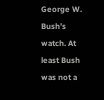George W. Bush’s watch. At least Bush was not a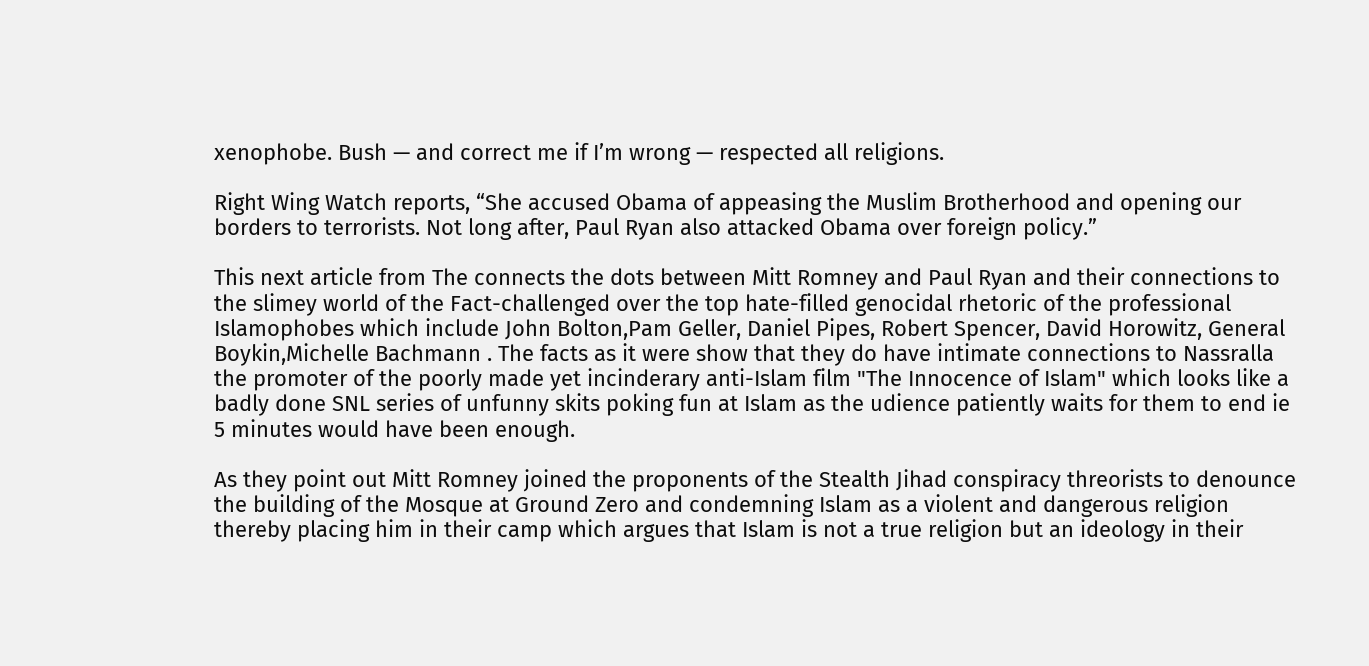xenophobe. Bush — and correct me if I’m wrong — respected all religions.

Right Wing Watch reports, “She accused Obama of appeasing the Muslim Brotherhood and opening our borders to terrorists. Not long after, Paul Ryan also attacked Obama over foreign policy.”

This next article from The connects the dots between Mitt Romney and Paul Ryan and their connections to the slimey world of the Fact-challenged over the top hate-filled genocidal rhetoric of the professional Islamophobes which include John Bolton,Pam Geller, Daniel Pipes, Robert Spencer, David Horowitz, General Boykin,Michelle Bachmann . The facts as it were show that they do have intimate connections to Nassralla the promoter of the poorly made yet incinderary anti-Islam film "The Innocence of Islam" which looks like a badly done SNL series of unfunny skits poking fun at Islam as the udience patiently waits for them to end ie 5 minutes would have been enough.

As they point out Mitt Romney joined the proponents of the Stealth Jihad conspiracy threorists to denounce the building of the Mosque at Ground Zero and condemning Islam as a violent and dangerous religion thereby placing him in their camp which argues that Islam is not a true religion but an ideology in their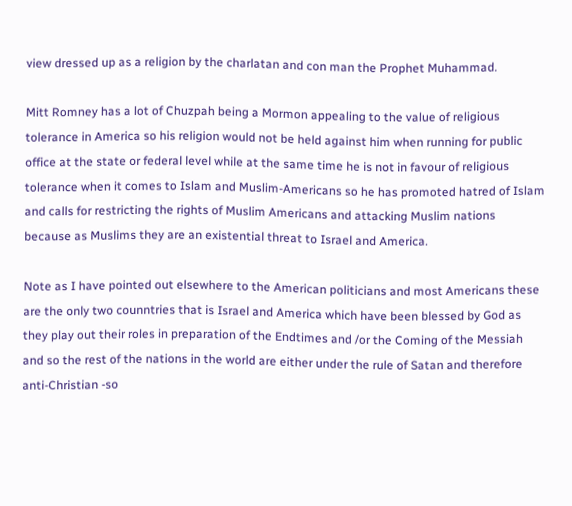view dressed up as a religion by the charlatan and con man the Prophet Muhammad.

Mitt Romney has a lot of Chuzpah being a Mormon appealing to the value of religious tolerance in America so his religion would not be held against him when running for public office at the state or federal level while at the same time he is not in favour of religious tolerance when it comes to Islam and Muslim-Americans so he has promoted hatred of Islam and calls for restricting the rights of Muslim Americans and attacking Muslim nations because as Muslims they are an existential threat to Israel and America.

Note as I have pointed out elsewhere to the American politicians and most Americans these are the only two counntries that is Israel and America which have been blessed by God as they play out their roles in preparation of the Endtimes and /or the Coming of the Messiah and so the rest of the nations in the world are either under the rule of Satan and therefore anti-Christian -so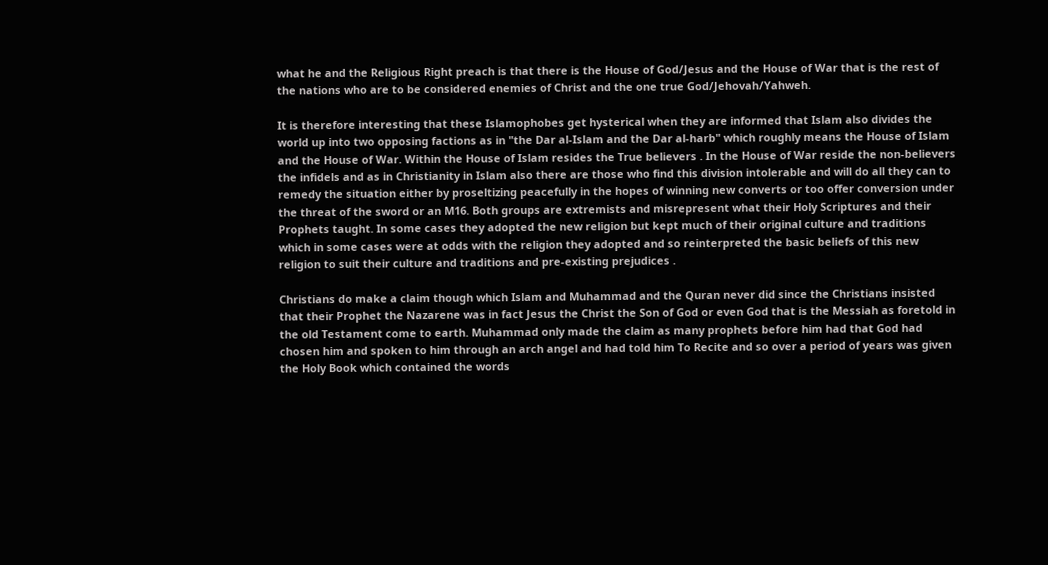what he and the Religious Right preach is that there is the House of God/Jesus and the House of War that is the rest of the nations who are to be considered enemies of Christ and the one true God/Jehovah/Yahweh.

It is therefore interesting that these Islamophobes get hysterical when they are informed that Islam also divides the world up into two opposing factions as in "the Dar al-Islam and the Dar al-harb" which roughly means the House of Islam and the House of War. Within the House of Islam resides the True believers . In the House of War reside the non-believers the infidels and as in Christianity in Islam also there are those who find this division intolerable and will do all they can to remedy the situation either by proseltizing peacefully in the hopes of winning new converts or too offer conversion under the threat of the sword or an M16. Both groups are extremists and misrepresent what their Holy Scriptures and their Prophets taught. In some cases they adopted the new religion but kept much of their original culture and traditions which in some cases were at odds with the religion they adopted and so reinterpreted the basic beliefs of this new religion to suit their culture and traditions and pre-existing prejudices .

Christians do make a claim though which Islam and Muhammad and the Quran never did since the Christians insisted that their Prophet the Nazarene was in fact Jesus the Christ the Son of God or even God that is the Messiah as foretold in the old Testament come to earth. Muhammad only made the claim as many prophets before him had that God had chosen him and spoken to him through an arch angel and had told him To Recite and so over a period of years was given the Holy Book which contained the words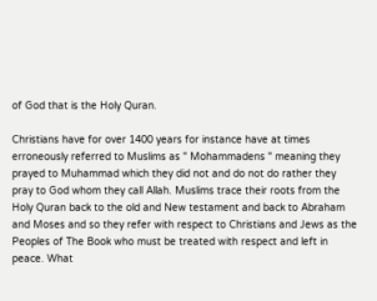of God that is the Holy Quran.

Christians have for over 1400 years for instance have at times erroneously referred to Muslims as " Mohammadens " meaning they prayed to Muhammad which they did not and do not do rather they pray to God whom they call Allah. Muslims trace their roots from the Holy Quran back to the old and New testament and back to Abraham and Moses and so they refer with respect to Christians and Jews as the Peoples of The Book who must be treated with respect and left in peace. What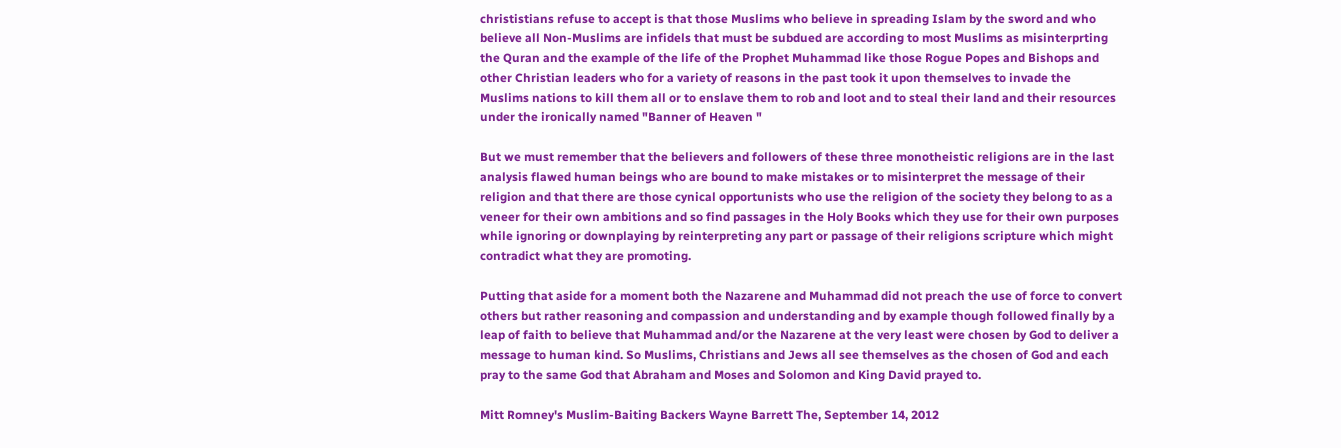christistians refuse to accept is that those Muslims who believe in spreading Islam by the sword and who believe all Non-Muslims are infidels that must be subdued are according to most Muslims as misinterprting the Quran and the example of the life of the Prophet Muhammad like those Rogue Popes and Bishops and other Christian leaders who for a variety of reasons in the past took it upon themselves to invade the Muslims nations to kill them all or to enslave them to rob and loot and to steal their land and their resources under the ironically named "Banner of Heaven "

But we must remember that the believers and followers of these three monotheistic religions are in the last analysis flawed human beings who are bound to make mistakes or to misinterpret the message of their religion and that there are those cynical opportunists who use the religion of the society they belong to as a veneer for their own ambitions and so find passages in the Holy Books which they use for their own purposes while ignoring or downplaying by reinterpreting any part or passage of their religions scripture which might contradict what they are promoting.

Putting that aside for a moment both the Nazarene and Muhammad did not preach the use of force to convert others but rather reasoning and compassion and understanding and by example though followed finally by a leap of faith to believe that Muhammad and/or the Nazarene at the very least were chosen by God to deliver a message to human kind. So Muslims, Christians and Jews all see themselves as the chosen of God and each pray to the same God that Abraham and Moses and Solomon and King David prayed to.

Mitt Romney's Muslim-Baiting Backers Wayne Barrett The, September 14, 2012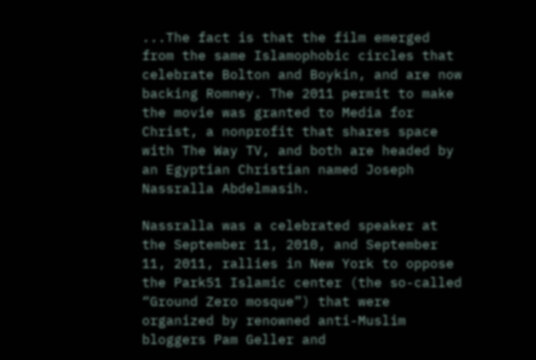...The fact is that the film emerged from the same Islamophobic circles that celebrate Bolton and Boykin, and are now backing Romney. The 2011 permit to make the movie was granted to Media for Christ, a nonprofit that shares space with The Way TV, and both are headed by an Egyptian Christian named Joseph Nassralla Abdelmasih.

Nassralla was a celebrated speaker at the September 11, 2010, and September 11, 2011, rallies in New York to oppose the Park51 Islamic center (the so-called “Ground Zero mosque”) that were organized by renowned anti-Muslim bloggers Pam Geller and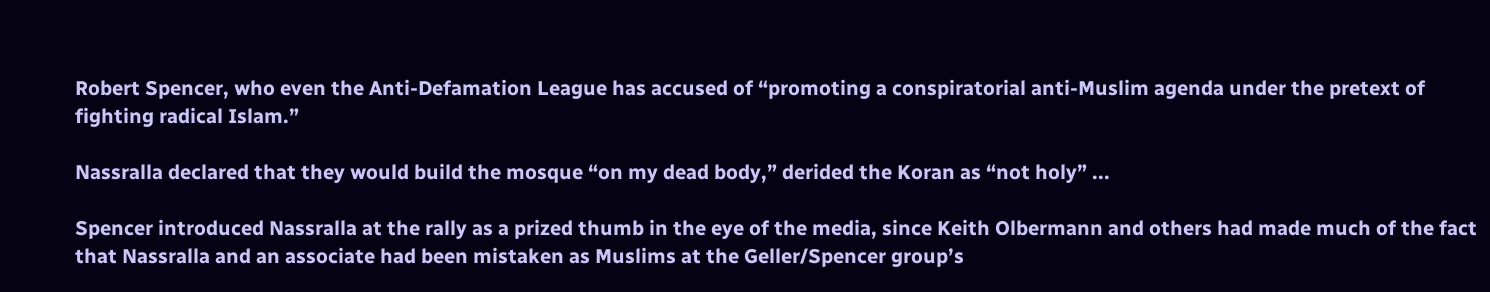Robert Spencer, who even the Anti-Defamation League has accused of “promoting a conspiratorial anti-Muslim agenda under the pretext of fighting radical Islam.”

Nassralla declared that they would build the mosque “on my dead body,” derided the Koran as “not holy” ...

Spencer introduced Nassralla at the rally as a prized thumb in the eye of the media, since Keith Olbermann and others had made much of the fact that Nassralla and an associate had been mistaken as Muslims at the Geller/Spencer group’s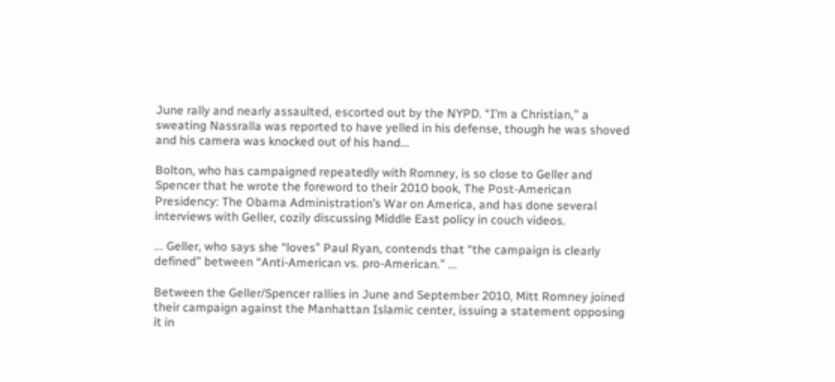June rally and nearly assaulted, escorted out by the NYPD. “I’m a Christian,” a sweating Nassralla was reported to have yelled in his defense, though he was shoved and his camera was knocked out of his hand...

Bolton, who has campaigned repeatedly with Romney, is so close to Geller and Spencer that he wrote the foreword to their 2010 book, The Post-American Presidency: The Obama Administration’s War on America, and has done several interviews with Geller, cozily discussing Middle East policy in couch videos.

... Geller, who says she “loves” Paul Ryan, contends that “the campaign is clearly defined” between “Anti-American vs. pro-American.” ...

Between the Geller/Spencer rallies in June and September 2010, Mitt Romney joined their campaign against the Manhattan Islamic center, issuing a statement opposing it in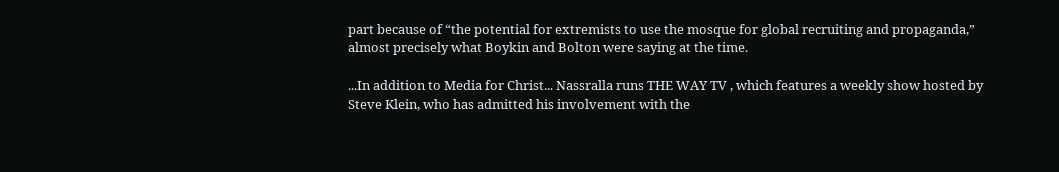part because of “the potential for extremists to use the mosque for global recruiting and propaganda,” almost precisely what Boykin and Bolton were saying at the time.

...In addition to Media for Christ... Nassralla runs THE WAY TV , which features a weekly show hosted by Steve Klein, who has admitted his involvement with the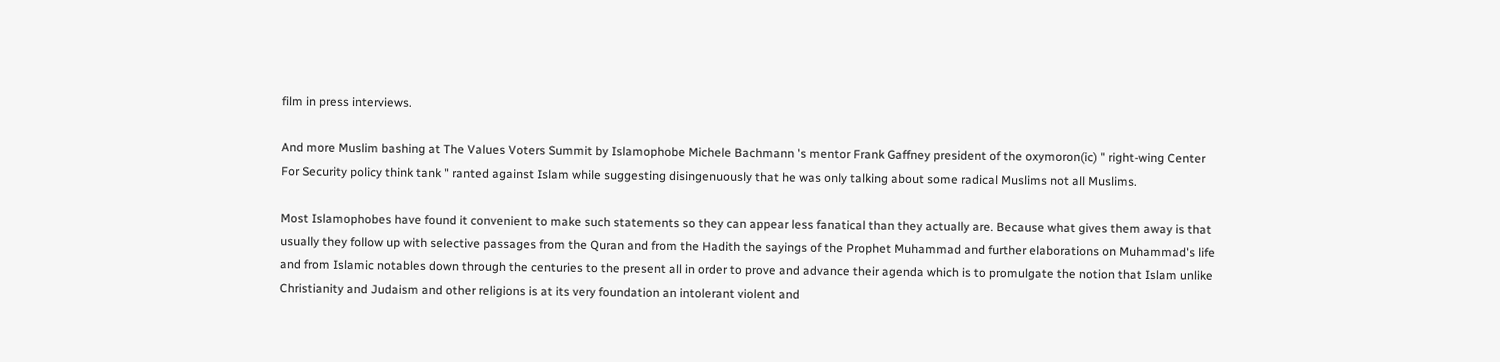film in press interviews.

And more Muslim bashing at The Values Voters Summit by Islamophobe Michele Bachmann 's mentor Frank Gaffney president of the oxymoron(ic) " right-wing Center For Security policy think tank " ranted against Islam while suggesting disingenuously that he was only talking about some radical Muslims not all Muslims.

Most Islamophobes have found it convenient to make such statements so they can appear less fanatical than they actually are. Because what gives them away is that usually they follow up with selective passages from the Quran and from the Hadith the sayings of the Prophet Muhammad and further elaborations on Muhammad's life and from Islamic notables down through the centuries to the present all in order to prove and advance their agenda which is to promulgate the notion that Islam unlike Christianity and Judaism and other religions is at its very foundation an intolerant violent and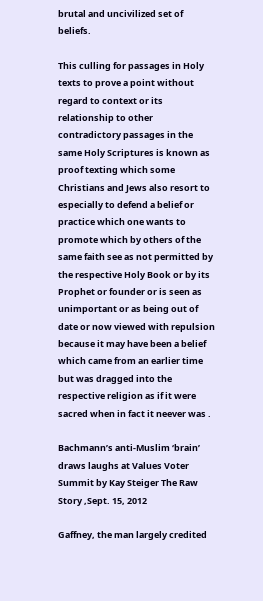brutal and uncivilized set of beliefs.

This culling for passages in Holy texts to prove a point without regard to context or its relationship to other contradictory passages in the same Holy Scriptures is known as proof texting which some Christians and Jews also resort to especially to defend a belief or practice which one wants to promote which by others of the same faith see as not permitted by the respective Holy Book or by its Prophet or founder or is seen as unimportant or as being out of date or now viewed with repulsion because it may have been a belief which came from an earlier time but was dragged into the respective religion as if it were sacred when in fact it neever was .

Bachmann’s anti-Muslim ‘brain’ draws laughs at Values Voter Summit by Kay Steiger The Raw Story ,Sept. 15, 2012

Gaffney, the man largely credited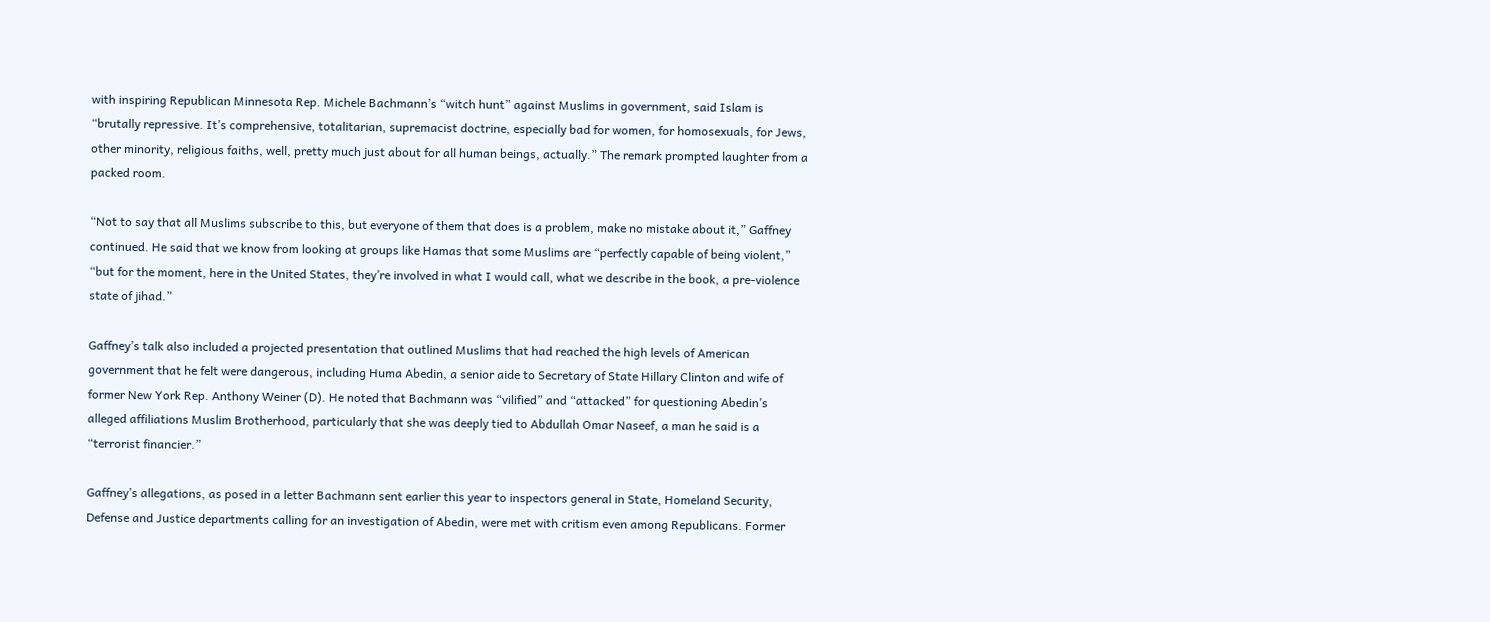with inspiring Republican Minnesota Rep. Michele Bachmann’s “witch hunt” against Muslims in government, said Islam is “brutally repressive. It’s comprehensive, totalitarian, supremacist doctrine, especially bad for women, for homosexuals, for Jews, other minority, religious faiths, well, pretty much just about for all human beings, actually.” The remark prompted laughter from a packed room.

“Not to say that all Muslims subscribe to this, but everyone of them that does is a problem, make no mistake about it,” Gaffney continued. He said that we know from looking at groups like Hamas that some Muslims are “perfectly capable of being violent,” “but for the moment, here in the United States, they’re involved in what I would call, what we describe in the book, a pre-violence state of jihad.”

Gaffney’s talk also included a projected presentation that outlined Muslims that had reached the high levels of American government that he felt were dangerous, including Huma Abedin, a senior aide to Secretary of State Hillary Clinton and wife of former New York Rep. Anthony Weiner (D). He noted that Bachmann was “vilified” and “attacked” for questioning Abedin’s alleged affiliations Muslim Brotherhood, particularly that she was deeply tied to Abdullah Omar Naseef, a man he said is a “terrorist financier.”

Gaffney’s allegations, as posed in a letter Bachmann sent earlier this year to inspectors general in State, Homeland Security, Defense and Justice departments calling for an investigation of Abedin, were met with critism even among Republicans. Former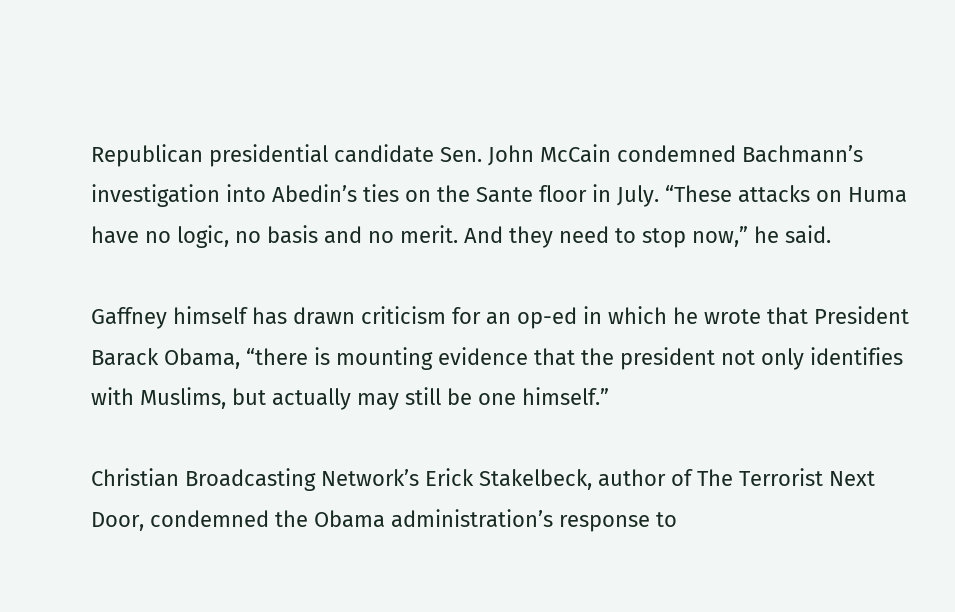Republican presidential candidate Sen. John McCain condemned Bachmann’s investigation into Abedin’s ties on the Sante floor in July. “These attacks on Huma have no logic, no basis and no merit. And they need to stop now,” he said.

Gaffney himself has drawn criticism for an op-ed in which he wrote that President Barack Obama, “there is mounting evidence that the president not only identifies with Muslims, but actually may still be one himself.”

Christian Broadcasting Network’s Erick Stakelbeck, author of The Terrorist Next Door, condemned the Obama administration’s response to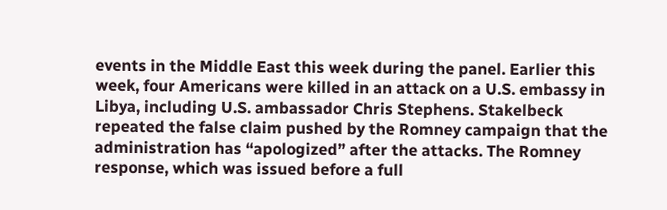events in the Middle East this week during the panel. Earlier this week, four Americans were killed in an attack on a U.S. embassy in Libya, including U.S. ambassador Chris Stephens. Stakelbeck repeated the false claim pushed by the Romney campaign that the administration has “apologized” after the attacks. The Romney response, which was issued before a full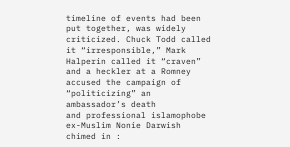timeline of events had been put together, was widely criticized. Chuck Todd called it “irresponsible,” Mark Halperin called it “craven” and a heckler at a Romney accused the campaign of “politicizing” an ambassador’s death
and professional islamophobe ex-Muslim Nonie Darwish chimed in :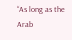“As long as the Arab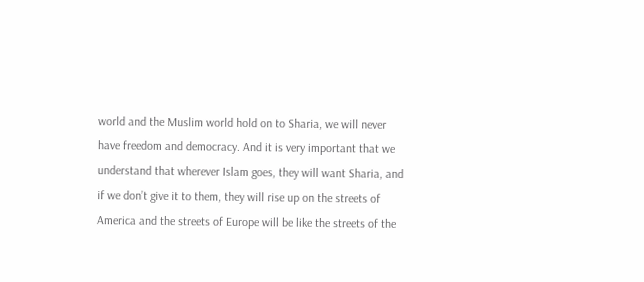world and the Muslim world hold on to Sharia, we will never have freedom and democracy. And it is very important that we understand that wherever Islam goes, they will want Sharia, and if we don’t give it to them, they will rise up on the streets of America and the streets of Europe will be like the streets of the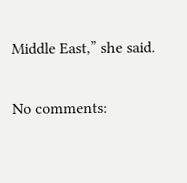Middle East,” she said.

No comments: